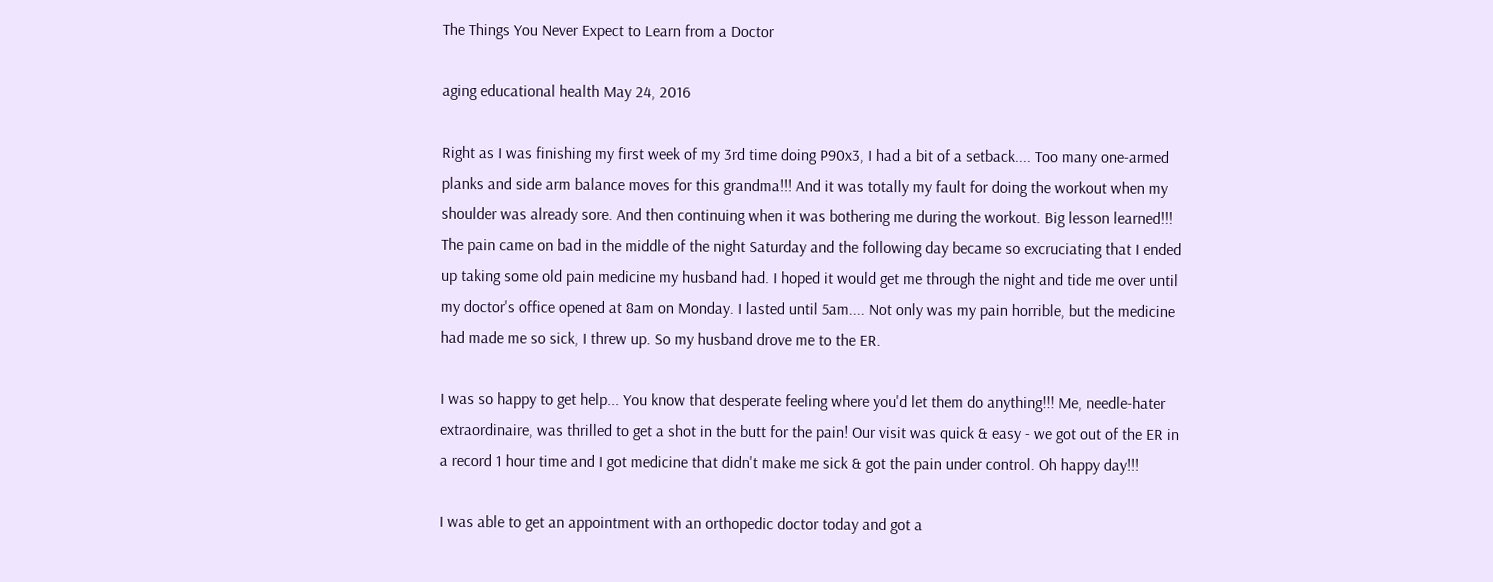The Things You Never Expect to Learn from a Doctor

aging educational health May 24, 2016

Right as I was finishing my first week of my 3rd time doing P90x3, I had a bit of a setback.... Too many one-armed planks and side arm balance moves for this grandma!!! And it was totally my fault for doing the workout when my shoulder was already sore. And then continuing when it was bothering me during the workout. Big lesson learned!!! The pain came on bad in the middle of the night Saturday and the following day became so excruciating that I ended up taking some old pain medicine my husband had. I hoped it would get me through the night and tide me over until my doctor's office opened at 8am on Monday. I lasted until 5am.... Not only was my pain horrible, but the medicine had made me so sick, I threw up. So my husband drove me to the ER.

I was so happy to get help... You know that desperate feeling where you'd let them do anything!!! Me, needle-hater extraordinaire, was thrilled to get a shot in the butt for the pain! Our visit was quick & easy - we got out of the ER in a record 1 hour time and I got medicine that didn't make me sick & got the pain under control. Oh happy day!!!

I was able to get an appointment with an orthopedic doctor today and got a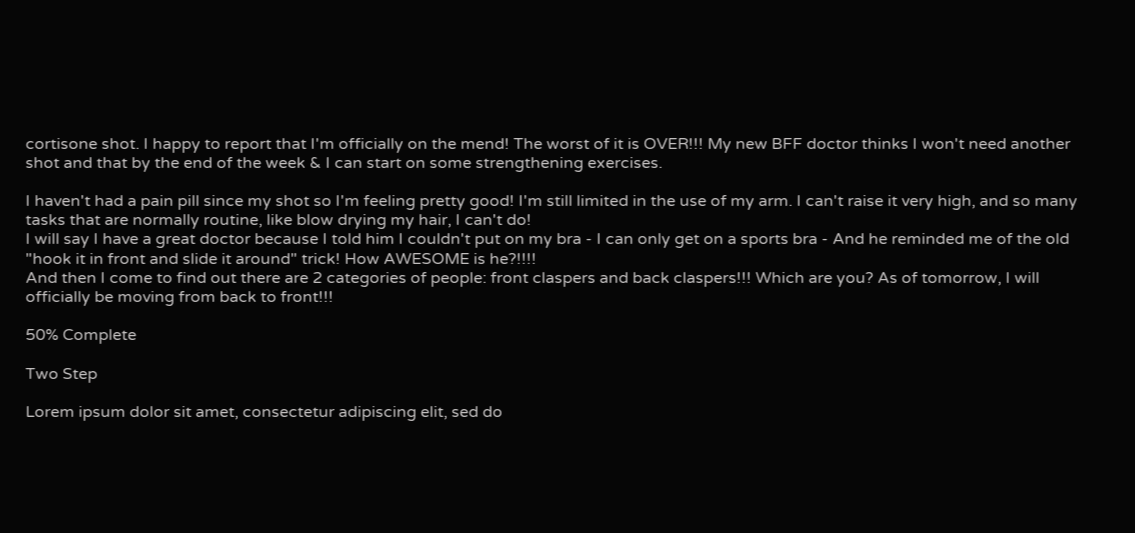cortisone shot. I happy to report that I'm officially on the mend! The worst of it is OVER!!! My new BFF doctor thinks I won't need another shot and that by the end of the week & I can start on some strengthening exercises.

I haven't had a pain pill since my shot so I'm feeling pretty good! I'm still limited in the use of my arm. I can't raise it very high, and so many tasks that are normally routine, like blow drying my hair, I can't do!
I will say I have a great doctor because I told him I couldn't put on my bra - I can only get on a sports bra - And he reminded me of the old "hook it in front and slide it around" trick! How AWESOME is he?!!!!
And then I come to find out there are 2 categories of people: front claspers and back claspers!!! Which are you? As of tomorrow, I will officially be moving from back to front!!!

50% Complete

Two Step

Lorem ipsum dolor sit amet, consectetur adipiscing elit, sed do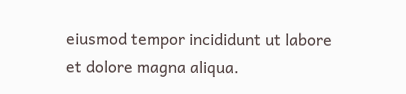eiusmod tempor incididunt ut labore et dolore magna aliqua.